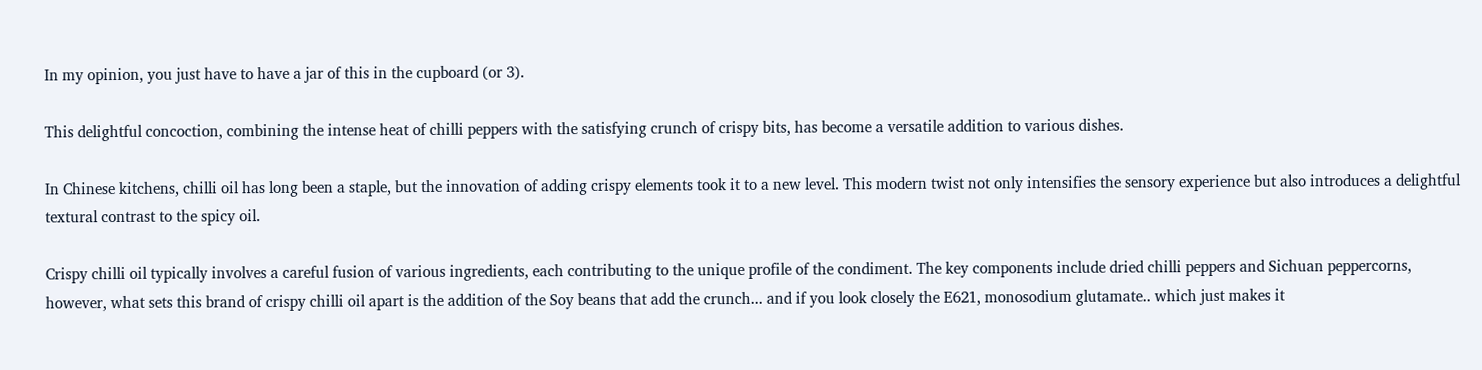In my opinion, you just have to have a jar of this in the cupboard (or 3).

This delightful concoction, combining the intense heat of chilli peppers with the satisfying crunch of crispy bits, has become a versatile addition to various dishes.

In Chinese kitchens, chilli oil has long been a staple, but the innovation of adding crispy elements took it to a new level. This modern twist not only intensifies the sensory experience but also introduces a delightful textural contrast to the spicy oil.

Crispy chilli oil typically involves a careful fusion of various ingredients, each contributing to the unique profile of the condiment. The key components include dried chilli peppers and Sichuan peppercorns, however, what sets this brand of crispy chilli oil apart is the addition of the Soy beans that add the crunch... and if you look closely the E621, monosodium glutamate.. which just makes it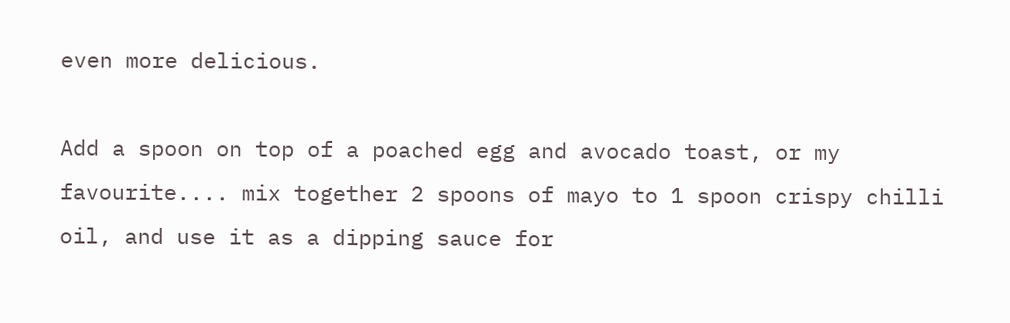even more delicious.

Add a spoon on top of a poached egg and avocado toast, or my favourite.... mix together 2 spoons of mayo to 1 spoon crispy chilli oil, and use it as a dipping sauce for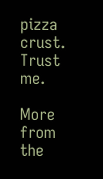pizza crust. Trust me.

More from the